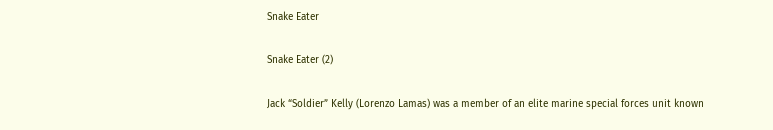Snake Eater

Snake Eater (2)

Jack “Soldier” Kelly (Lorenzo Lamas) was a member of an elite marine special forces unit known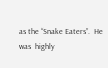as the “Snake Eaters”.  He was  highly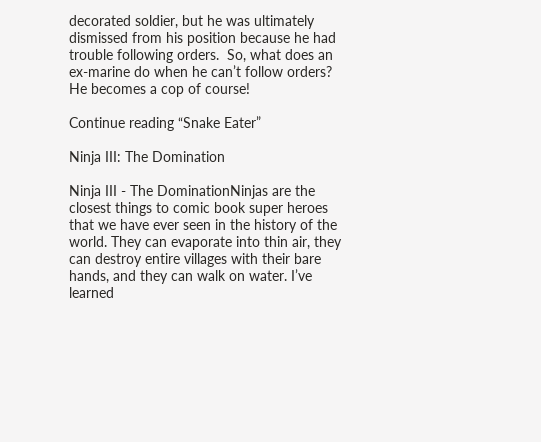decorated soldier, but he was ultimately dismissed from his position because he had trouble following orders.  So, what does an ex-marine do when he can’t follow orders?  He becomes a cop of course!

Continue reading “Snake Eater”

Ninja III: The Domination

Ninja III - The DominationNinjas are the closest things to comic book super heroes that we have ever seen in the history of the world. They can evaporate into thin air, they can destroy entire villages with their bare hands, and they can walk on water. I’ve learned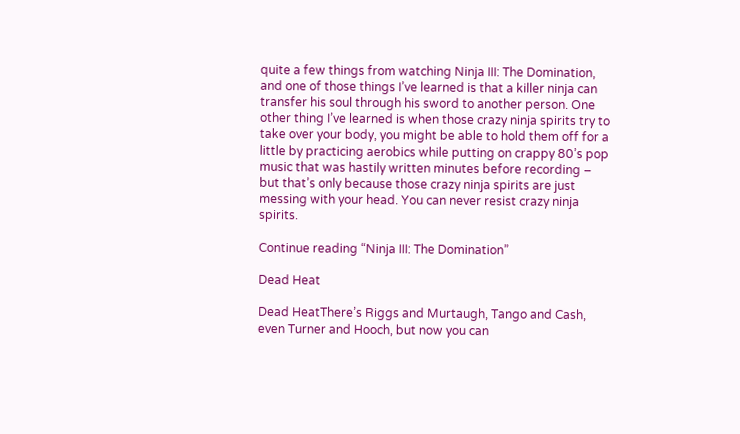quite a few things from watching Ninja III: The Domination, and one of those things I’ve learned is that a killer ninja can transfer his soul through his sword to another person. One other thing I’ve learned is when those crazy ninja spirits try to take over your body, you might be able to hold them off for a little by practicing aerobics while putting on crappy 80’s pop music that was hastily written minutes before recording – but that’s only because those crazy ninja spirits are just messing with your head. You can never resist crazy ninja spirits.

Continue reading “Ninja III: The Domination”

Dead Heat

Dead HeatThere’s Riggs and Murtaugh, Tango and Cash, even Turner and Hooch, but now you can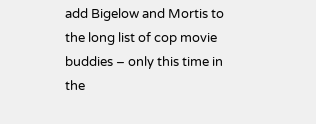add Bigelow and Mortis to the long list of cop movie buddies – only this time in the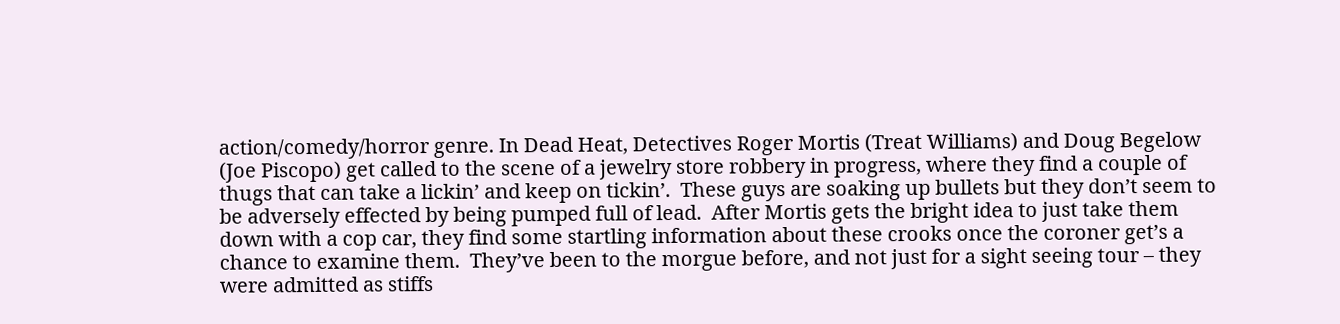action/comedy/horror genre. In Dead Heat, Detectives Roger Mortis (Treat Williams) and Doug Begelow (Joe Piscopo) get called to the scene of a jewelry store robbery in progress, where they find a couple of thugs that can take a lickin’ and keep on tickin’.  These guys are soaking up bullets but they don’t seem to be adversely effected by being pumped full of lead.  After Mortis gets the bright idea to just take them down with a cop car, they find some startling information about these crooks once the coroner get’s a chance to examine them.  They’ve been to the morgue before, and not just for a sight seeing tour – they were admitted as stiffs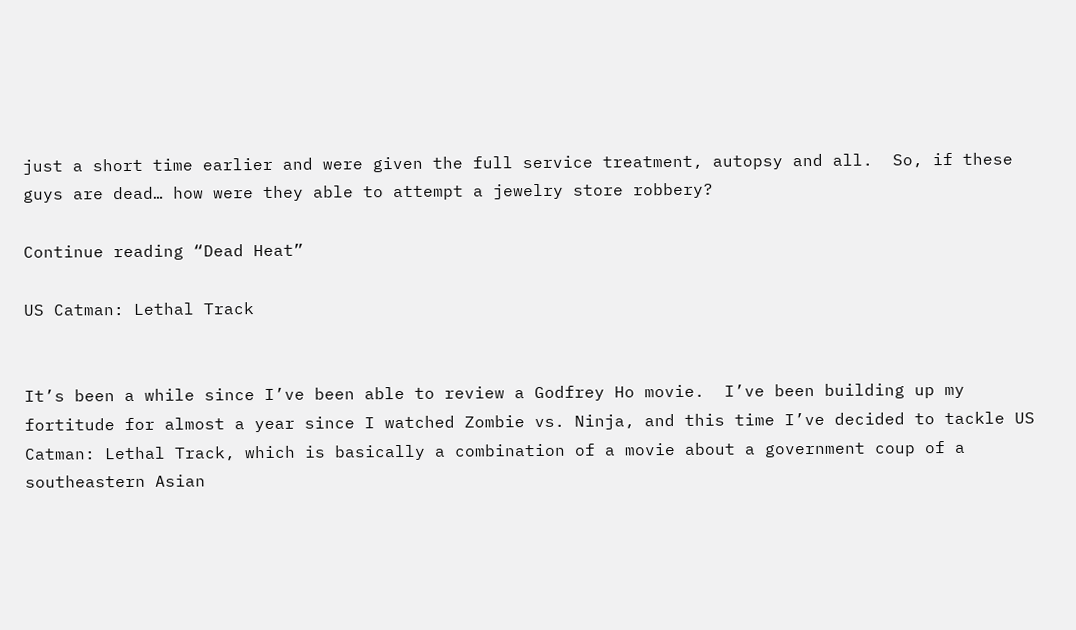just a short time earlier and were given the full service treatment, autopsy and all.  So, if these guys are dead… how were they able to attempt a jewelry store robbery?

Continue reading “Dead Heat”

US Catman: Lethal Track


It’s been a while since I’ve been able to review a Godfrey Ho movie.  I’ve been building up my fortitude for almost a year since I watched Zombie vs. Ninja, and this time I’ve decided to tackle US Catman: Lethal Track, which is basically a combination of a movie about a government coup of a southeastern Asian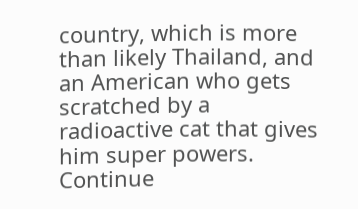country, which is more than likely Thailand, and an American who gets scratched by a radioactive cat that gives him super powers. Continue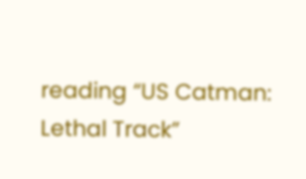reading “US Catman: Lethal Track”